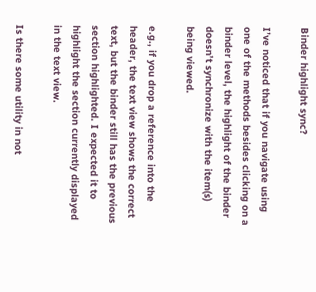Binder highlight sync?

I’ve noticed that if you navigate using one of the methods besides clicking on a binder level, the highlight of the binder doesn’t synchronize with the item(s) being viewed.

e.g., if you drop a reference into the header, the text view shows the correct text, but the binder still has the previous section highlighted. I expected it to highlight the section currently displayed in the text view.

Is there some utility in not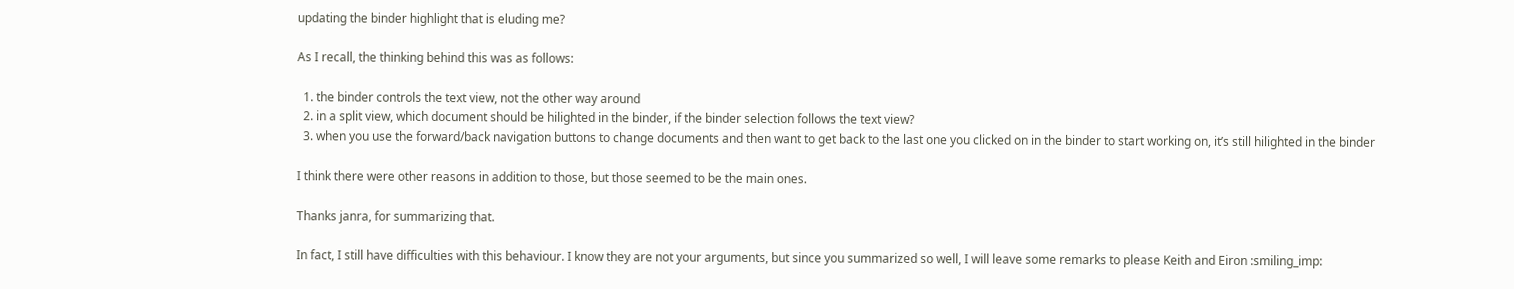updating the binder highlight that is eluding me?

As I recall, the thinking behind this was as follows:

  1. the binder controls the text view, not the other way around
  2. in a split view, which document should be hilighted in the binder, if the binder selection follows the text view?
  3. when you use the forward/back navigation buttons to change documents and then want to get back to the last one you clicked on in the binder to start working on, it’s still hilighted in the binder

I think there were other reasons in addition to those, but those seemed to be the main ones.

Thanks janra, for summarizing that.

In fact, I still have difficulties with this behaviour. I know they are not your arguments, but since you summarized so well, I will leave some remarks to please Keith and Eiron :smiling_imp: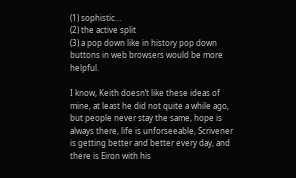(1) sophistic…
(2) the active split
(3) a pop down like in history pop down buttons in web browsers would be more helpful.

I know, Keith doesn’t like these ideas of mine, at least he did not quite a while ago, but people never stay the same, hope is always there, life is unforseeable, Scrivener is getting better and better every day, and there is Eiron with his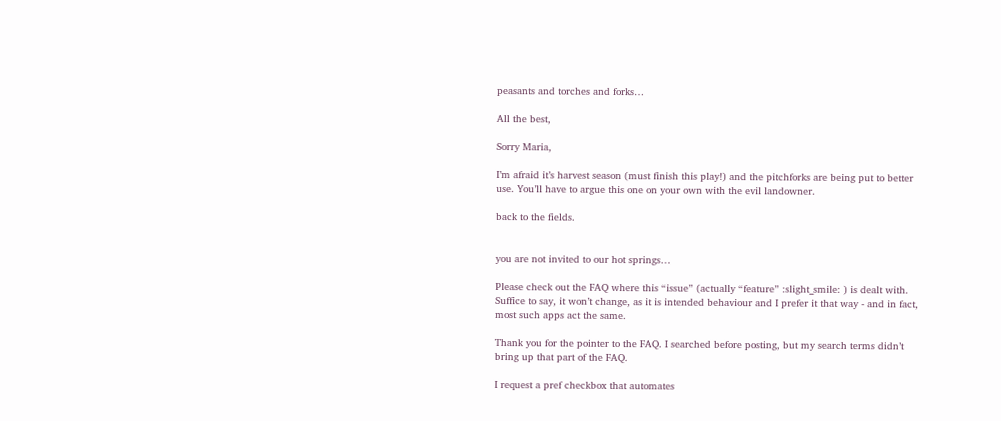peasants and torches and forks…

All the best,

Sorry Maria,

I’m afraid it’s harvest season (must finish this play!) and the pitchforks are being put to better use. You’ll have to argue this one on your own with the evil landowner.

back to the fields.


you are not invited to our hot springs…

Please check out the FAQ where this “issue” (actually “feature” :slight_smile: ) is dealt with. Suffice to say, it won’t change, as it is intended behaviour and I prefer it that way - and in fact, most such apps act the same.

Thank you for the pointer to the FAQ. I searched before posting, but my search terms didn’t bring up that part of the FAQ.

I request a pref checkbox that automates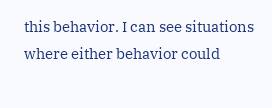this behavior. I can see situations where either behavior could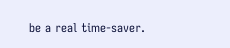be a real time-saver.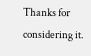Thanks for considering it.